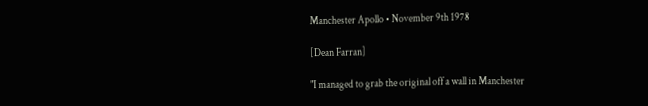Manchester Apollo • November 9th 1978

[Dean Farran]

"I managed to grab the original off a wall in Manchester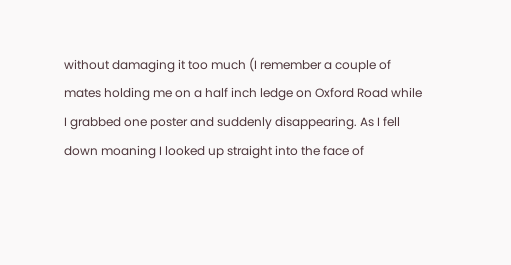without damaging it too much (I remember a couple of mates holding me on a half inch ledge on Oxford Road while I grabbed one poster and suddenly disappearing. As I fell down moaning I looked up straight into the face of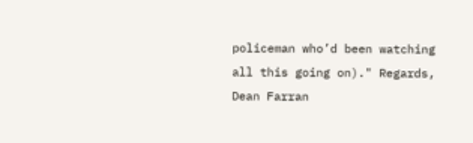policeman who’d been watching all this going on)." Regards, Dean Farran